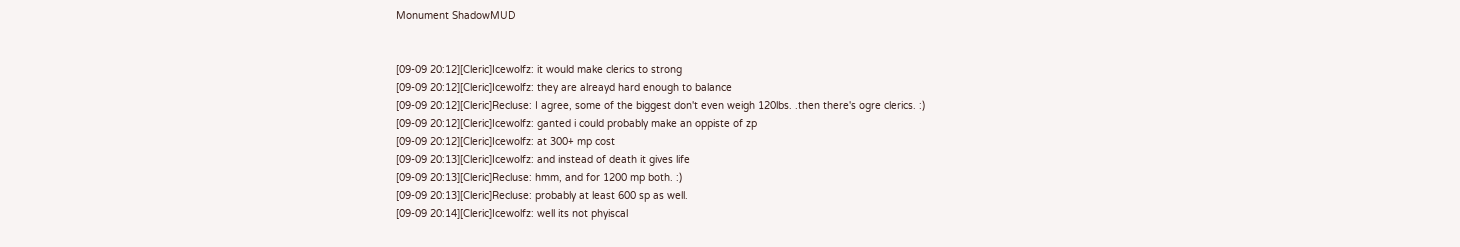Monument ShadowMUD


[09-09 20:12][Cleric]Icewolfz: it would make clerics to strong
[09-09 20:12][Cleric]Icewolfz: they are alreayd hard enough to balance
[09-09 20:12][Cleric]Recluse: I agree, some of the biggest don't even weigh 120lbs. .then there's ogre clerics. :)
[09-09 20:12][Cleric]Icewolfz: ganted i could probably make an oppiste of zp
[09-09 20:12][Cleric]Icewolfz: at 300+ mp cost
[09-09 20:13][Cleric]Icewolfz: and instead of death it gives life
[09-09 20:13][Cleric]Recluse: hmm, and for 1200 mp both. :)
[09-09 20:13][Cleric]Recluse: probably at least 600 sp as well.
[09-09 20:14][Cleric]Icewolfz: well its not phyiscal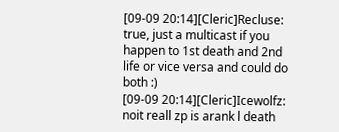[09-09 20:14][Cleric]Recluse: true, just a multicast if you happen to 1st death and 2nd life or vice versa and could do both :)
[09-09 20:14][Cleric]Icewolfz: noit reall zp is arank l death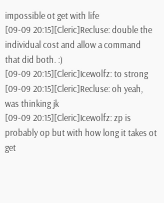impossible ot get with life
[09-09 20:15][Cleric]Recluse: double the individual cost and allow a command that did both. :)
[09-09 20:15][Cleric]Icewolfz: to strong
[09-09 20:15][Cleric]Recluse: oh yeah, was thinking jk
[09-09 20:15][Cleric]Icewolfz: zp is probably op but with how long it takes ot get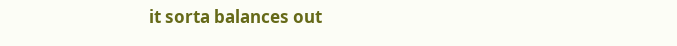it sorta balances out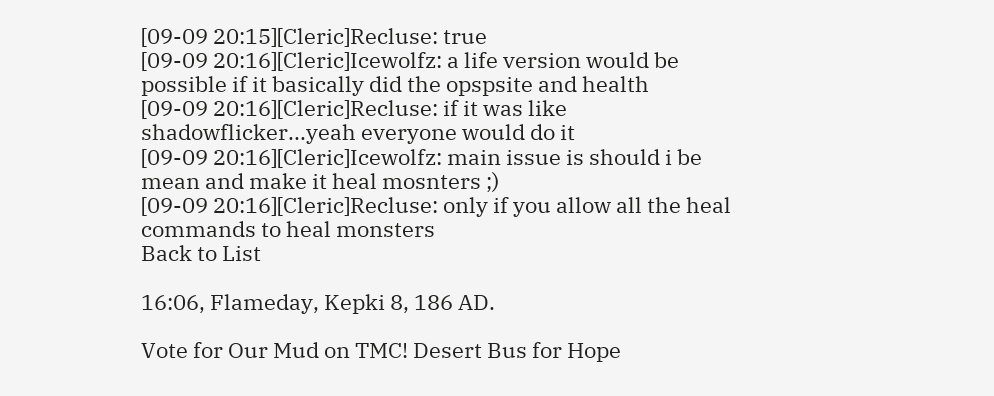[09-09 20:15][Cleric]Recluse: true
[09-09 20:16][Cleric]Icewolfz: a life version would be possible if it basically did the opspsite and health
[09-09 20:16][Cleric]Recluse: if it was like shadowflicker...yeah everyone would do it
[09-09 20:16][Cleric]Icewolfz: main issue is should i be mean and make it heal mosnters ;)
[09-09 20:16][Cleric]Recluse: only if you allow all the heal commands to heal monsters
Back to List

16:06, Flameday, Kepki 8, 186 AD.

Vote for Our Mud on TMC! Desert Bus for Hope